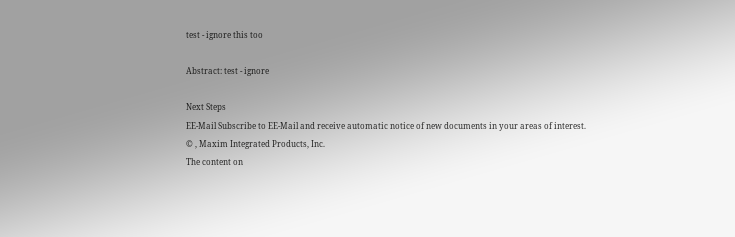test - ignore this too

Abstract: test - ignore

Next Steps
EE-Mail Subscribe to EE-Mail and receive automatic notice of new documents in your areas of interest.
© , Maxim Integrated Products, Inc.
The content on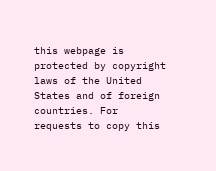this webpage is protected by copyright laws of the United States and of foreign countries. For requests to copy this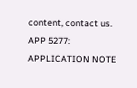content, contact us.
APP 5277:
APPLICATION NOTE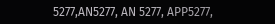5277,AN5277, AN 5277, APP5277,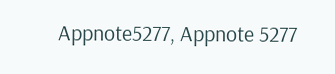Appnote5277, Appnote 5277